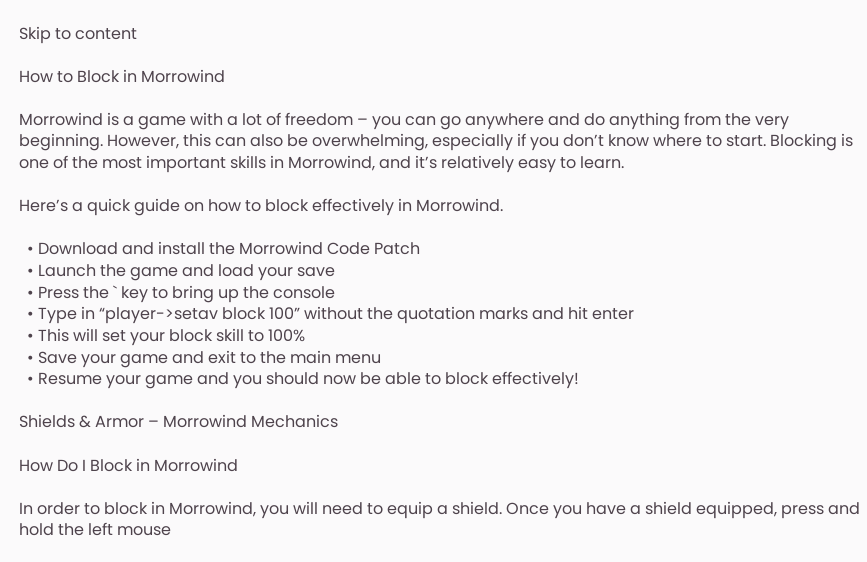Skip to content

How to Block in Morrowind

Morrowind is a game with a lot of freedom – you can go anywhere and do anything from the very beginning. However, this can also be overwhelming, especially if you don’t know where to start. Blocking is one of the most important skills in Morrowind, and it’s relatively easy to learn.

Here’s a quick guide on how to block effectively in Morrowind.

  • Download and install the Morrowind Code Patch
  • Launch the game and load your save
  • Press the ` key to bring up the console
  • Type in “player->setav block 100” without the quotation marks and hit enter
  • This will set your block skill to 100%
  • Save your game and exit to the main menu
  • Resume your game and you should now be able to block effectively!

Shields & Armor – Morrowind Mechanics

How Do I Block in Morrowind

In order to block in Morrowind, you will need to equip a shield. Once you have a shield equipped, press and hold the left mouse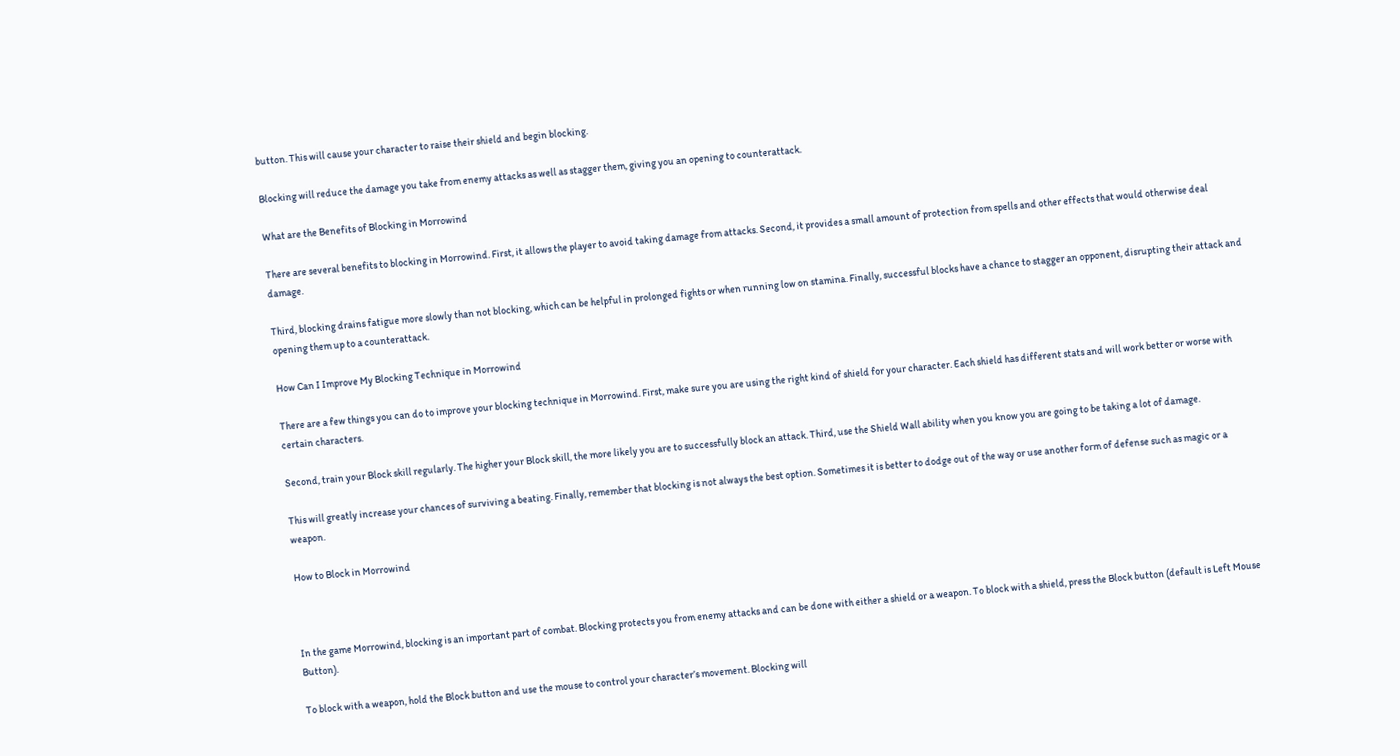button. This will cause your character to raise their shield and begin blocking.

Blocking will reduce the damage you take from enemy attacks as well as stagger them, giving you an opening to counterattack.

What are the Benefits of Blocking in Morrowind

There are several benefits to blocking in Morrowind. First, it allows the player to avoid taking damage from attacks. Second, it provides a small amount of protection from spells and other effects that would otherwise deal damage.

Third, blocking drains fatigue more slowly than not blocking, which can be helpful in prolonged fights or when running low on stamina. Finally, successful blocks have a chance to stagger an opponent, disrupting their attack and opening them up to a counterattack.

How Can I Improve My Blocking Technique in Morrowind

There are a few things you can do to improve your blocking technique in Morrowind. First, make sure you are using the right kind of shield for your character. Each shield has different stats and will work better or worse with certain characters.

Second, train your Block skill regularly. The higher your Block skill, the more likely you are to successfully block an attack. Third, use the Shield Wall ability when you know you are going to be taking a lot of damage.

This will greatly increase your chances of surviving a beating. Finally, remember that blocking is not always the best option. Sometimes it is better to dodge out of the way or use another form of defense such as magic or a weapon.

How to Block in Morrowind



In the game Morrowind, blocking is an important part of combat. Blocking protects you from enemy attacks and can be done with either a shield or a weapon. To block with a shield, press the Block button (default is Left Mouse Button).

To block with a weapon, hold the Block button and use the mouse to control your character’s movement. Blocking will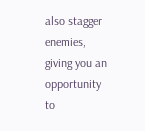also stagger enemies, giving you an opportunity to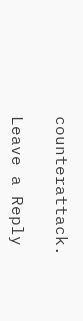counterattack.

Leave a Reply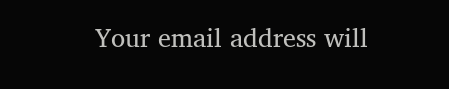Your email address will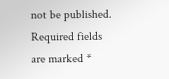not be published. Required fields are marked *